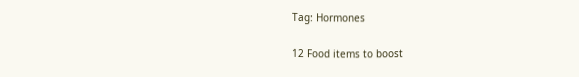Tag: Hormones

12 Food items to boost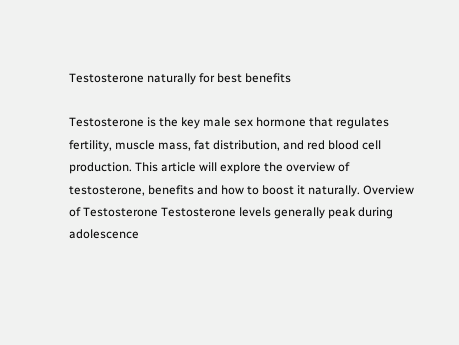Testosterone naturally for best benefits

Testosterone is the key male sex hormone that regulates fertility, muscle mass, fat distribution, and red blood cell production. This article will explore the overview of testosterone, benefits and how to boost it naturally. Overview of Testosterone Testosterone levels generally peak during adolescence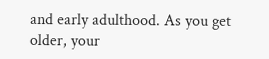and early adulthood. As you get older, your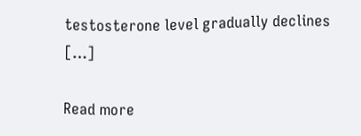testosterone level gradually declines […]

Read more